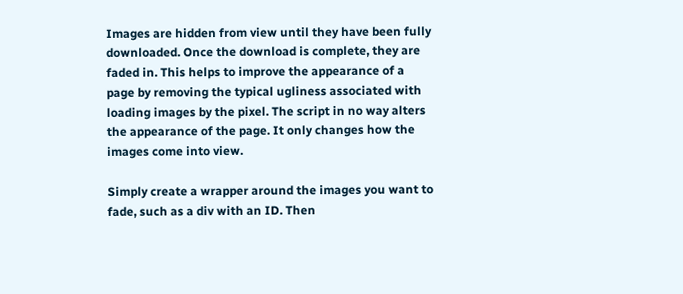Images are hidden from view until they have been fully downloaded. Once the download is complete, they are faded in. This helps to improve the appearance of a page by removing the typical ugliness associated with loading images by the pixel. The script in no way alters the appearance of the page. It only changes how the images come into view.

Simply create a wrapper around the images you want to fade, such as a div with an ID. Then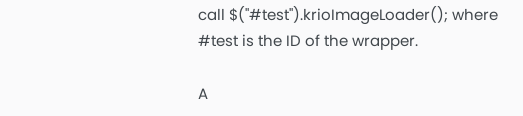call $("#test").krioImageLoader(); where #test is the ID of the wrapper.

A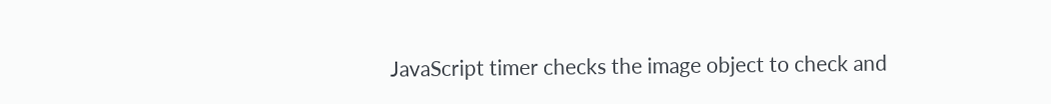JavaScript timer checks the image object to check and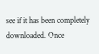see if it has been completely downloaded. Once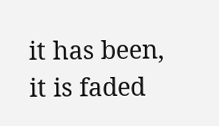it has been, it is faded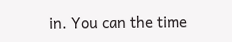in. You can the time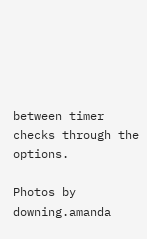between timer checks through the options.

Photos by downing.amanda